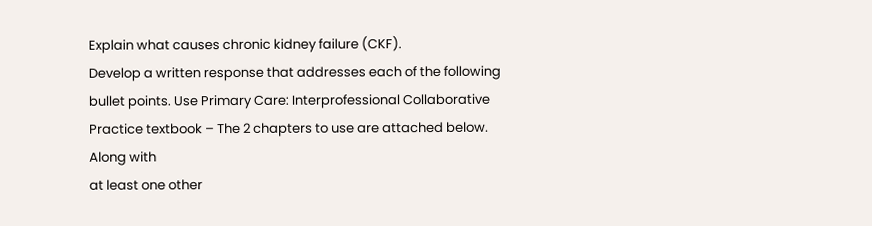Explain what causes chronic kidney failure (CKF).
Develop a written response that addresses each of the following bullet points. Use Primary Care: Interprofessional Collaborative Practice textbook – The 2 chapters to use are attached below. Along with
at least one other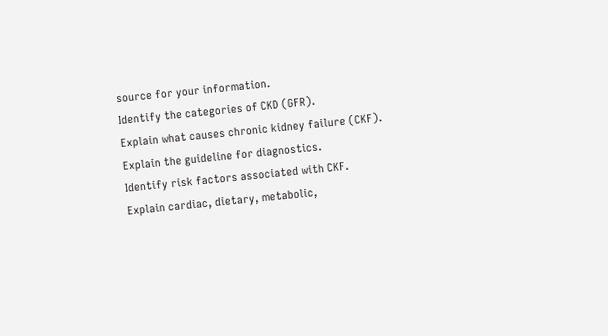source for your information.
Identify the categories of CKD (GFR).
Explain what causes chronic kidney failure (CKF).
Explain the guideline for diagnostics.
Identify risk factors associated with CKF.
Explain cardiac, dietary, metabolic,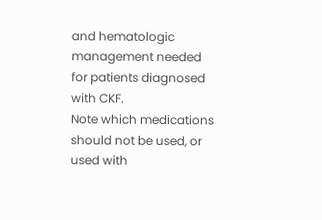and hematologic management needed for patients diagnosed with CKF.
Note which medications should not be used, or used with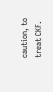caution, to treat CKF.